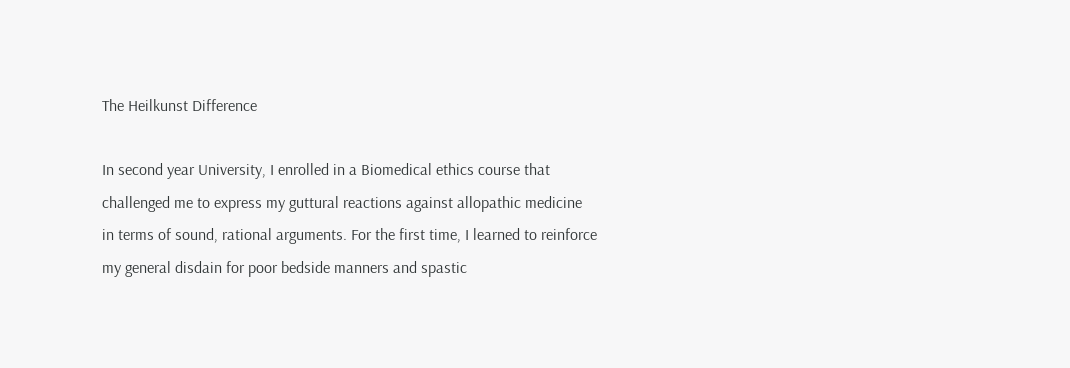The Heilkunst Difference

In second year University, I enrolled in a Biomedical ethics course that challenged me to express my guttural reactions against allopathic medicine in terms of sound, rational arguments. For the first time, I learned to reinforce my general disdain for poor bedside manners and spastic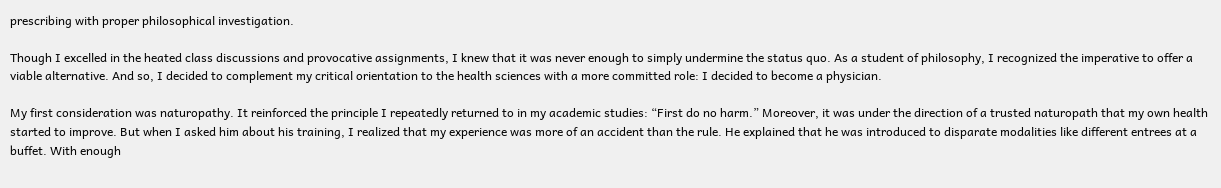prescribing with proper philosophical investigation.

Though I excelled in the heated class discussions and provocative assignments, I knew that it was never enough to simply undermine the status quo. As a student of philosophy, I recognized the imperative to offer a viable alternative. And so, I decided to complement my critical orientation to the health sciences with a more committed role: I decided to become a physician.

My first consideration was naturopathy. It reinforced the principle I repeatedly returned to in my academic studies: “First do no harm.” Moreover, it was under the direction of a trusted naturopath that my own health started to improve. But when I asked him about his training, I realized that my experience was more of an accident than the rule. He explained that he was introduced to disparate modalities like different entrees at a buffet. With enough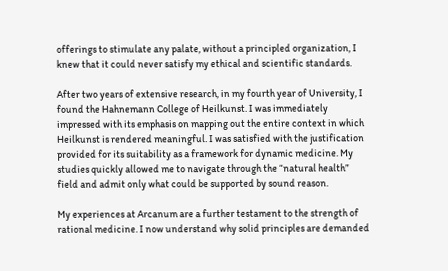offerings to stimulate any palate, without a principled organization, I knew that it could never satisfy my ethical and scientific standards.

After two years of extensive research, in my fourth year of University, I found the Hahnemann College of Heilkunst. I was immediately impressed with its emphasis on mapping out the entire context in which Heilkunst is rendered meaningful. I was satisfied with the justification provided for its suitability as a framework for dynamic medicine. My studies quickly allowed me to navigate through the “natural health” field and admit only what could be supported by sound reason.

My experiences at Arcanum are a further testament to the strength of rational medicine. I now understand why solid principles are demanded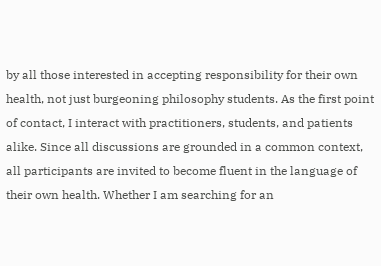by all those interested in accepting responsibility for their own health, not just burgeoning philosophy students. As the first point of contact, I interact with practitioners, students, and patients alike. Since all discussions are grounded in a common context, all participants are invited to become fluent in the language of their own health. Whether I am searching for an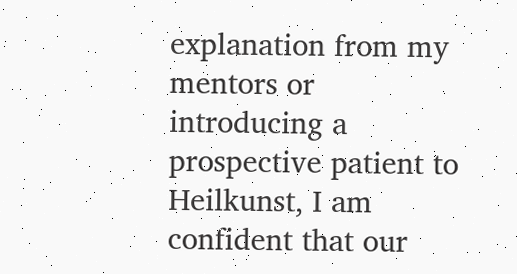explanation from my mentors or introducing a prospective patient to Heilkunst, I am confident that our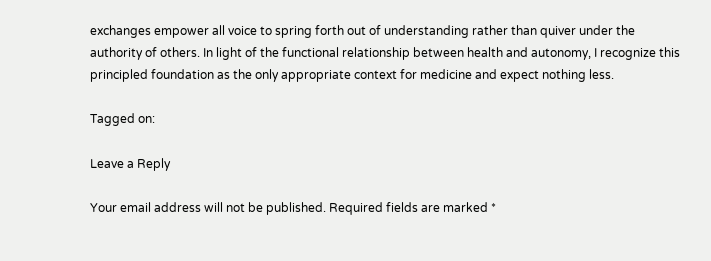exchanges empower all voice to spring forth out of understanding rather than quiver under the authority of others. In light of the functional relationship between health and autonomy, I recognize this principled foundation as the only appropriate context for medicine and expect nothing less.

Tagged on:

Leave a Reply

Your email address will not be published. Required fields are marked *